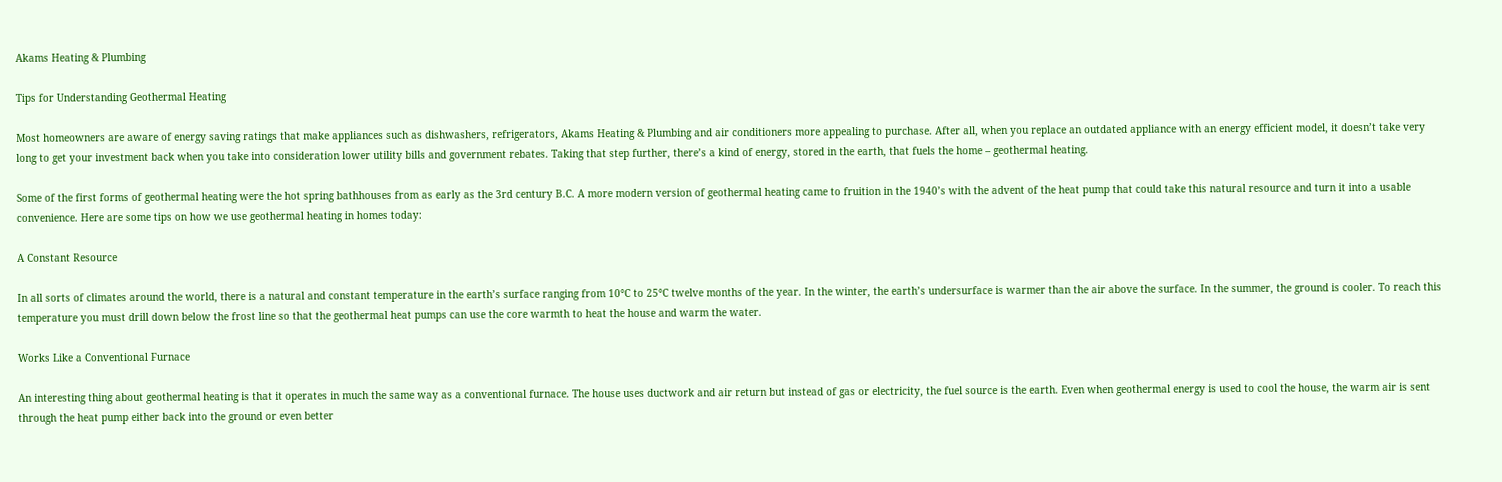Akams Heating & Plumbing

Tips for Understanding Geothermal Heating

Most homeowners are aware of energy saving ratings that make appliances such as dishwashers, refrigerators, Akams Heating & Plumbing and air conditioners more appealing to purchase. After all, when you replace an outdated appliance with an energy efficient model, it doesn’t take very long to get your investment back when you take into consideration lower utility bills and government rebates. Taking that step further, there’s a kind of energy, stored in the earth, that fuels the home – geothermal heating.

Some of the first forms of geothermal heating were the hot spring bathhouses from as early as the 3rd century B.C. A more modern version of geothermal heating came to fruition in the 1940’s with the advent of the heat pump that could take this natural resource and turn it into a usable convenience. Here are some tips on how we use geothermal heating in homes today:

A Constant Resource

In all sorts of climates around the world, there is a natural and constant temperature in the earth’s surface ranging from 10°C to 25°C twelve months of the year. In the winter, the earth’s undersurface is warmer than the air above the surface. In the summer, the ground is cooler. To reach this temperature you must drill down below the frost line so that the geothermal heat pumps can use the core warmth to heat the house and warm the water.

Works Like a Conventional Furnace

An interesting thing about geothermal heating is that it operates in much the same way as a conventional furnace. The house uses ductwork and air return but instead of gas or electricity, the fuel source is the earth. Even when geothermal energy is used to cool the house, the warm air is sent through the heat pump either back into the ground or even better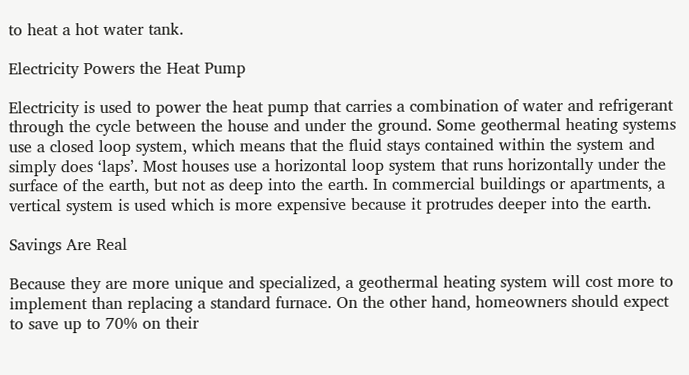to heat a hot water tank.

Electricity Powers the Heat Pump

Electricity is used to power the heat pump that carries a combination of water and refrigerant through the cycle between the house and under the ground. Some geothermal heating systems use a closed loop system, which means that the fluid stays contained within the system and simply does ‘laps’. Most houses use a horizontal loop system that runs horizontally under the surface of the earth, but not as deep into the earth. In commercial buildings or apartments, a vertical system is used which is more expensive because it protrudes deeper into the earth.

Savings Are Real

Because they are more unique and specialized, a geothermal heating system will cost more to implement than replacing a standard furnace. On the other hand, homeowners should expect to save up to 70% on their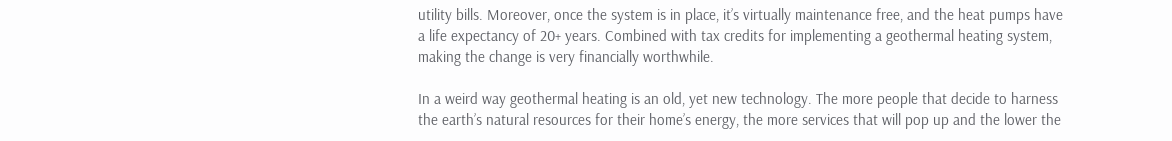utility bills. Moreover, once the system is in place, it’s virtually maintenance free, and the heat pumps have a life expectancy of 20+ years. Combined with tax credits for implementing a geothermal heating system, making the change is very financially worthwhile.

In a weird way geothermal heating is an old, yet new technology. The more people that decide to harness the earth’s natural resources for their home’s energy, the more services that will pop up and the lower the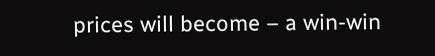prices will become – a win-win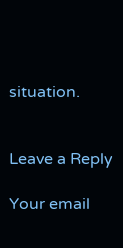situation.


Leave a Reply

Your email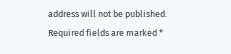address will not be published. Required fields are marked *